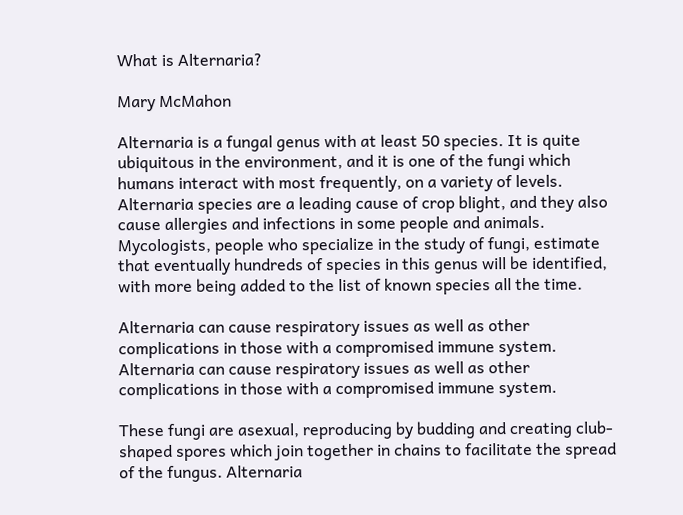What is Alternaria?

Mary McMahon

Alternaria is a fungal genus with at least 50 species. It is quite ubiquitous in the environment, and it is one of the fungi which humans interact with most frequently, on a variety of levels. Alternaria species are a leading cause of crop blight, and they also cause allergies and infections in some people and animals. Mycologists, people who specialize in the study of fungi, estimate that eventually hundreds of species in this genus will be identified, with more being added to the list of known species all the time.

Alternaria can cause respiratory issues as well as other complications in those with a compromised immune system.
Alternaria can cause respiratory issues as well as other complications in those with a compromised immune system.

These fungi are asexual, reproducing by budding and creating club-shaped spores which join together in chains to facilitate the spread of the fungus. Alternaria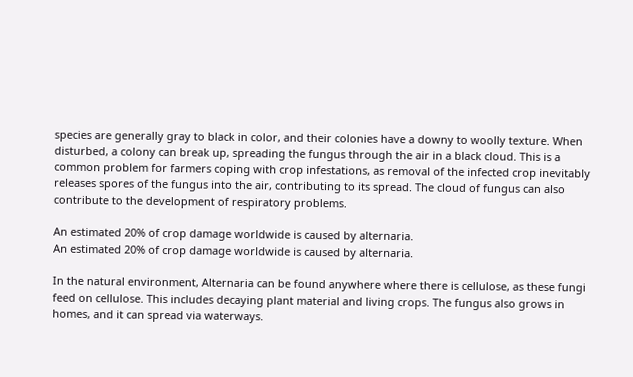species are generally gray to black in color, and their colonies have a downy to woolly texture. When disturbed, a colony can break up, spreading the fungus through the air in a black cloud. This is a common problem for farmers coping with crop infestations, as removal of the infected crop inevitably releases spores of the fungus into the air, contributing to its spread. The cloud of fungus can also contribute to the development of respiratory problems.

An estimated 20% of crop damage worldwide is caused by alternaria.
An estimated 20% of crop damage worldwide is caused by alternaria.

In the natural environment, Alternaria can be found anywhere where there is cellulose, as these fungi feed on cellulose. This includes decaying plant material and living crops. The fungus also grows in homes, and it can spread via waterways.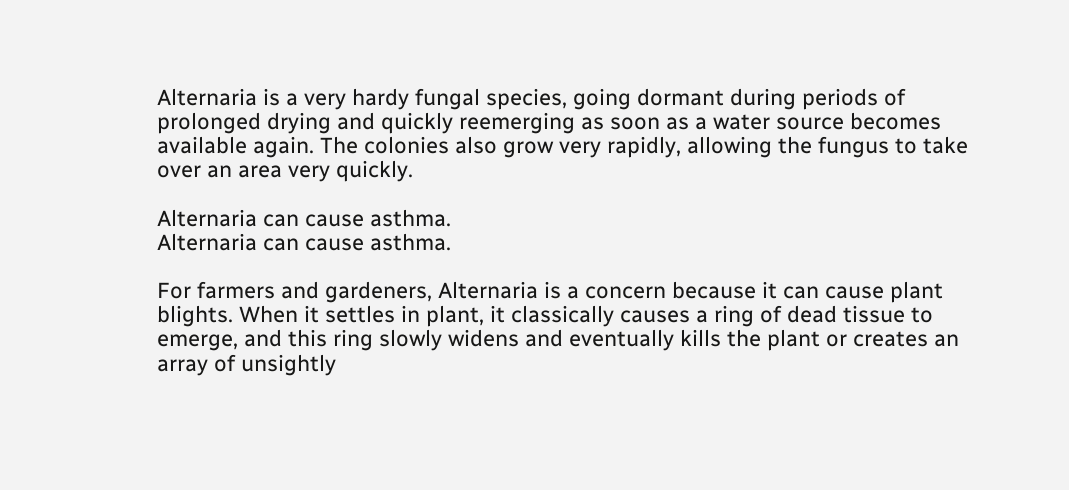Alternaria is a very hardy fungal species, going dormant during periods of prolonged drying and quickly reemerging as soon as a water source becomes available again. The colonies also grow very rapidly, allowing the fungus to take over an area very quickly.

Alternaria can cause asthma.
Alternaria can cause asthma.

For farmers and gardeners, Alternaria is a concern because it can cause plant blights. When it settles in plant, it classically causes a ring of dead tissue to emerge, and this ring slowly widens and eventually kills the plant or creates an array of unsightly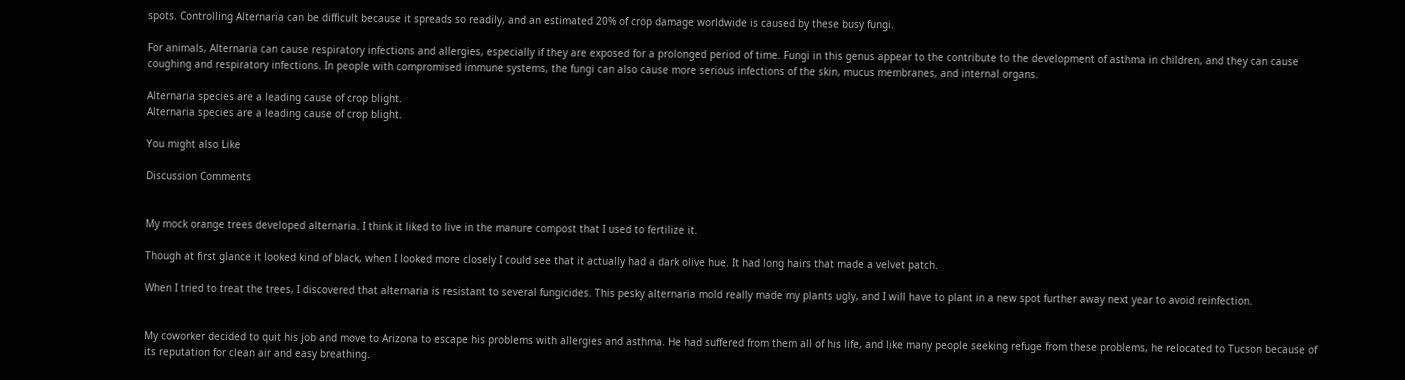spots. Controlling Alternaria can be difficult because it spreads so readily, and an estimated 20% of crop damage worldwide is caused by these busy fungi.

For animals, Alternaria can cause respiratory infections and allergies, especially if they are exposed for a prolonged period of time. Fungi in this genus appear to the contribute to the development of asthma in children, and they can cause coughing and respiratory infections. In people with compromised immune systems, the fungi can also cause more serious infections of the skin, mucus membranes, and internal organs.

Alternaria species are a leading cause of crop blight.
Alternaria species are a leading cause of crop blight.

You might also Like

Discussion Comments


My mock orange trees developed alternaria. I think it liked to live in the manure compost that I used to fertilize it.

Though at first glance it looked kind of black, when I looked more closely I could see that it actually had a dark olive hue. It had long hairs that made a velvet patch.

When I tried to treat the trees, I discovered that alternaria is resistant to several fungicides. This pesky alternaria mold really made my plants ugly, and I will have to plant in a new spot further away next year to avoid reinfection.


My coworker decided to quit his job and move to Arizona to escape his problems with allergies and asthma. He had suffered from them all of his life, and like many people seeking refuge from these problems, he relocated to Tucson because of its reputation for clean air and easy breathing.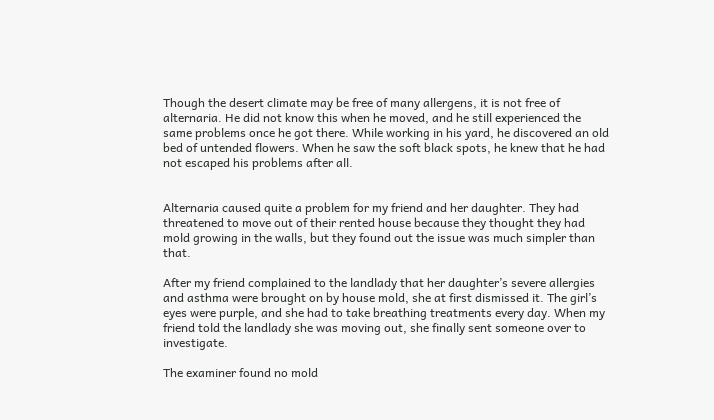Though the desert climate may be free of many allergens, it is not free of alternaria. He did not know this when he moved, and he still experienced the same problems once he got there. While working in his yard, he discovered an old bed of untended flowers. When he saw the soft black spots, he knew that he had not escaped his problems after all.


Alternaria caused quite a problem for my friend and her daughter. They had threatened to move out of their rented house because they thought they had mold growing in the walls, but they found out the issue was much simpler than that.

After my friend complained to the landlady that her daughter’s severe allergies and asthma were brought on by house mold, she at first dismissed it. The girl’s eyes were purple, and she had to take breathing treatments every day. When my friend told the landlady she was moving out, she finally sent someone over to investigate.

The examiner found no mold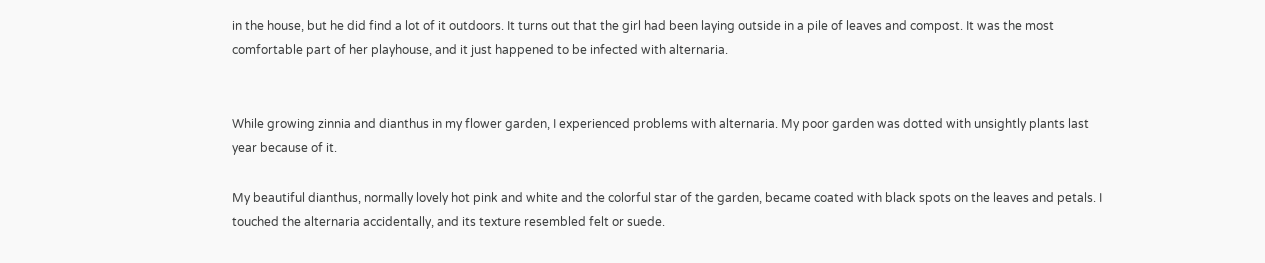in the house, but he did find a lot of it outdoors. It turns out that the girl had been laying outside in a pile of leaves and compost. It was the most comfortable part of her playhouse, and it just happened to be infected with alternaria.


While growing zinnia and dianthus in my flower garden, I experienced problems with alternaria. My poor garden was dotted with unsightly plants last year because of it.

My beautiful dianthus, normally lovely hot pink and white and the colorful star of the garden, became coated with black spots on the leaves and petals. I touched the alternaria accidentally, and its texture resembled felt or suede.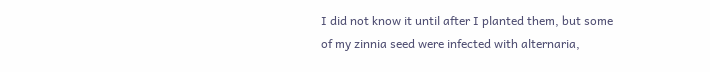I did not know it until after I planted them, but some of my zinnia seed were infected with alternaria,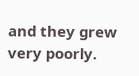and they grew very poorly.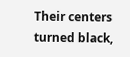Their centers turned black,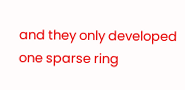and they only developed one sparse ring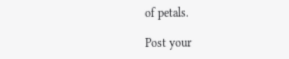of petals.

Post your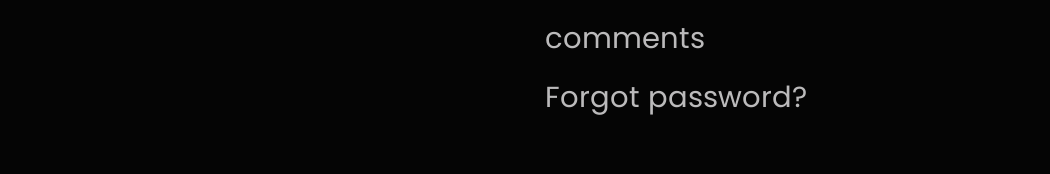comments
Forgot password?